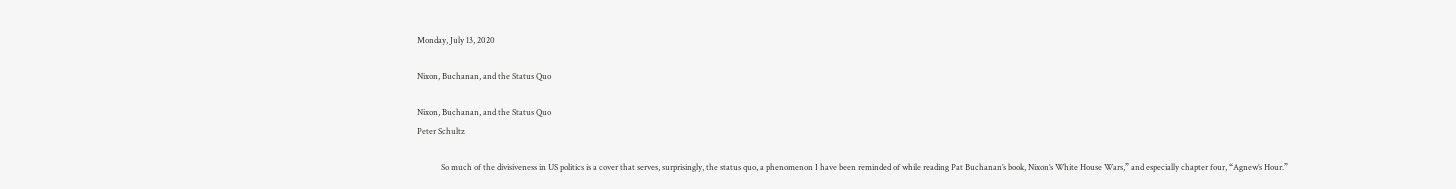Monday, July 13, 2020

Nixon, Buchanan, and the Status Quo

Nixon, Buchanan, and the Status Quo
Peter Schultz

            So much of the divisiveness in US politics is a cover that serves, surprisingly, the status quo, a phenomenon I have been reminded of while reading Pat Buchanan’s book, Nixon’s White House Wars,” and especially chapter four, “Agnew’s Hour.”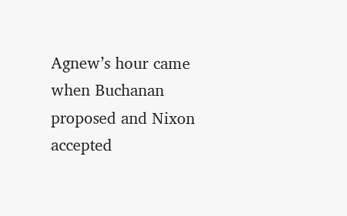Agnew’s hour came when Buchanan proposed and Nixon accepted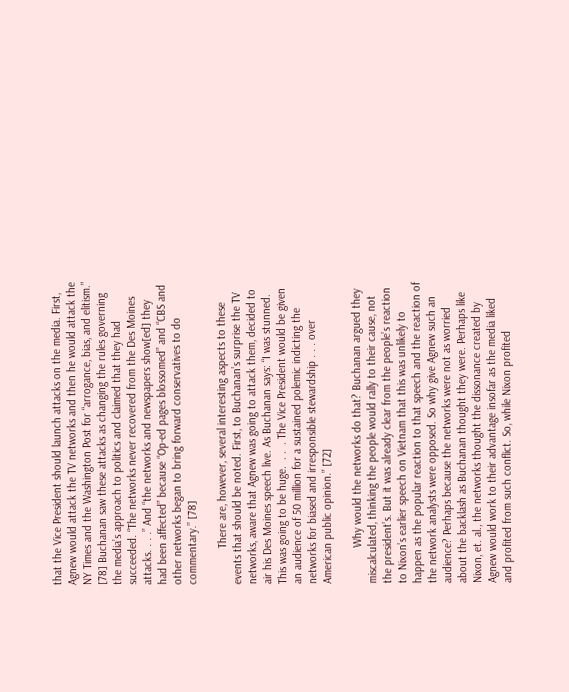that the Vice President should launch attacks on the media. First, Agnew would attack the TV networks and then he would attack the NY Times and the Washington Post for “arrogance, bias, and elitism.” [78] Buchanan saw these attacks as changing the rules governing the media’s approach to politics and claimed that they had succeeded. “The networks never recovered from the Des Moines attacks. . . .” And “the networks and newspapers show[ed] they had been affected” because “Op-ed pages blossomed” and “CBS and other networks began to bring forward conservatives to do commentary.” [78]

            There are, however, several interesting aspects to these events that should be noted. First, to Buchanan’s surprise the TV networks, aware that Agnew was going to attack them, decided to air his Des Moines speech live. As Buchanan says: “I was stunned. This was going to be huge.  . .  . The Vice President would be given an audience of 50 million for a sustained polemic indicting the networks for biased and irresponsible stewardship . . . over American public opinion.” [72]

            Why would the networks do that? Buchanan argued they miscalculated, thinking the people would rally to their cause, not the president’s. But it was already clear from the people’s reaction to Nixon’s earlier speech on Vietnam that this was unlikely to happen as the popular reaction to that speech and the reaction of the network analysts were opposed. So why give Agnew such an audience? Perhaps because the networks were not as worried about the backlash as Buchanan thought they were. Perhaps like Nixon, et. al., the networks thought the dissonance created by Agnew would work to their advantage insofar as the media liked and profited from such conflict. So, while Nixon profited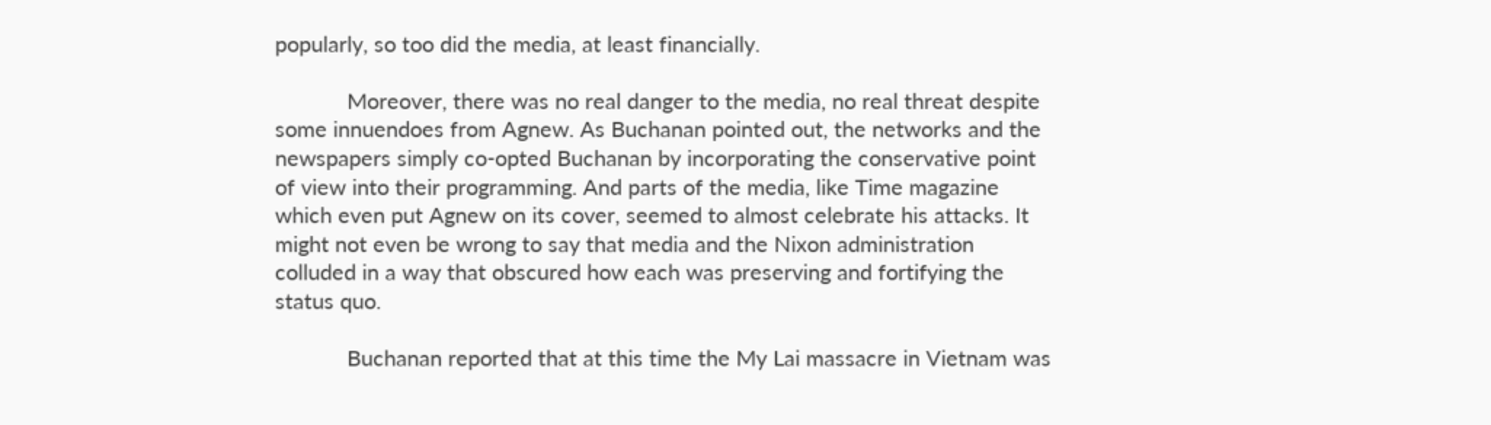popularly, so too did the media, at least financially.

            Moreover, there was no real danger to the media, no real threat despite some innuendoes from Agnew. As Buchanan pointed out, the networks and the newspapers simply co-opted Buchanan by incorporating the conservative point of view into their programming. And parts of the media, like Time magazine which even put Agnew on its cover, seemed to almost celebrate his attacks. It might not even be wrong to say that media and the Nixon administration colluded in a way that obscured how each was preserving and fortifying the status quo.

            Buchanan reported that at this time the My Lai massacre in Vietnam was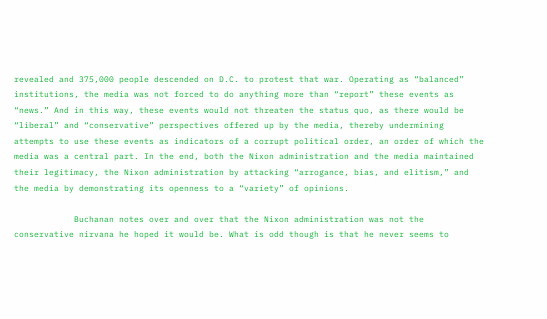revealed and 375,000 people descended on D.C. to protest that war. Operating as “balanced” institutions, the media was not forced to do anything more than “report” these events as “news.” And in this way, these events would not threaten the status quo, as there would be “liberal” and “conservative” perspectives offered up by the media, thereby undermining attempts to use these events as indicators of a corrupt political order, an order of which the media was a central part. In the end, both the Nixon administration and the media maintained their legitimacy, the Nixon administration by attacking “arrogance, bias, and elitism,” and the media by demonstrating its openness to a “variety” of opinions.

            Buchanan notes over and over that the Nixon administration was not the conservative nirvana he hoped it would be. What is odd though is that he never seems to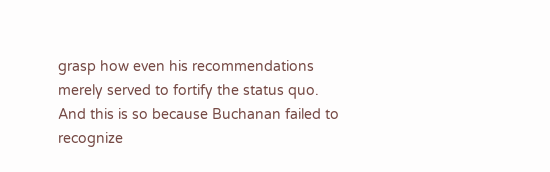grasp how even his recommendations merely served to fortify the status quo. And this is so because Buchanan failed to recognize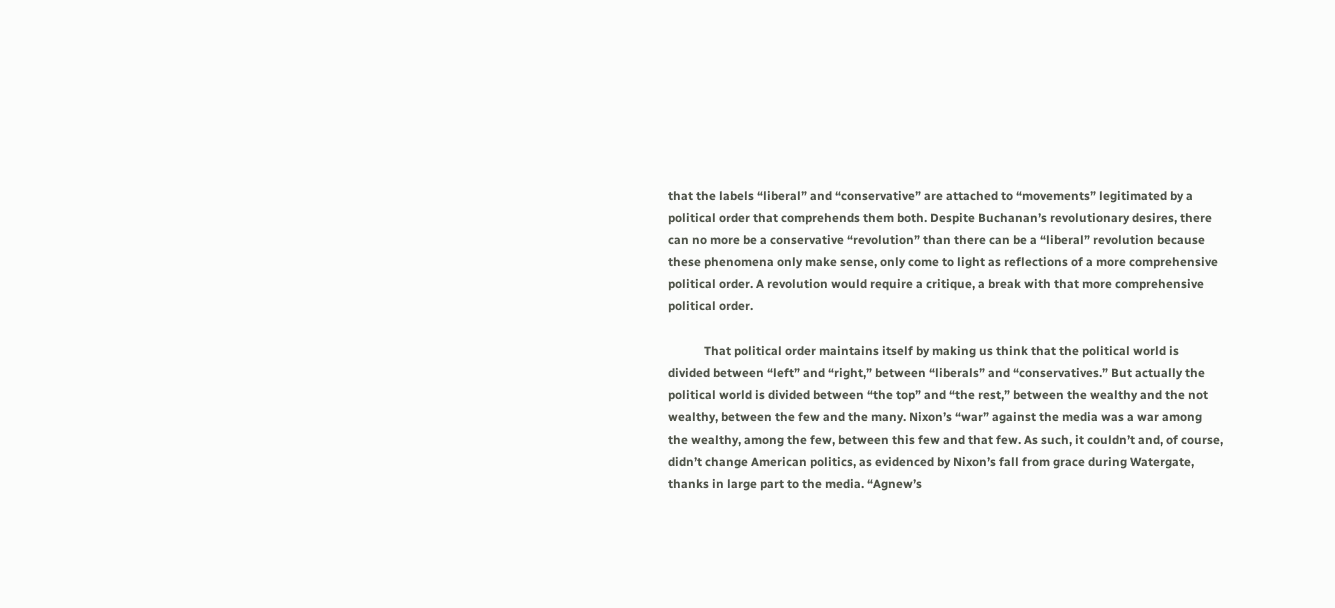that the labels “liberal” and “conservative” are attached to “movements” legitimated by a political order that comprehends them both. Despite Buchanan’s revolutionary desires, there can no more be a conservative “revolution” than there can be a “liberal” revolution because these phenomena only make sense, only come to light as reflections of a more comprehensive political order. A revolution would require a critique, a break with that more comprehensive political order.

            That political order maintains itself by making us think that the political world is divided between “left” and “right,” between “liberals” and “conservatives.” But actually the political world is divided between “the top” and “the rest,” between the wealthy and the not wealthy, between the few and the many. Nixon’s “war” against the media was a war among the wealthy, among the few, between this few and that few. As such, it couldn’t and, of course, didn’t change American politics, as evidenced by Nixon’s fall from grace during Watergate, thanks in large part to the media. “Agnew’s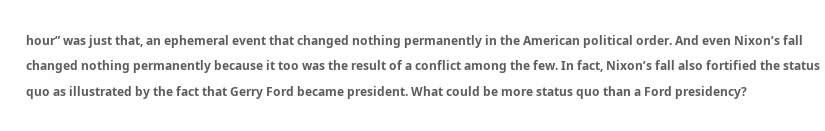hour” was just that, an ephemeral event that changed nothing permanently in the American political order. And even Nixon’s fall changed nothing permanently because it too was the result of a conflict among the few. In fact, Nixon’s fall also fortified the status quo as illustrated by the fact that Gerry Ford became president. What could be more status quo than a Ford presidency?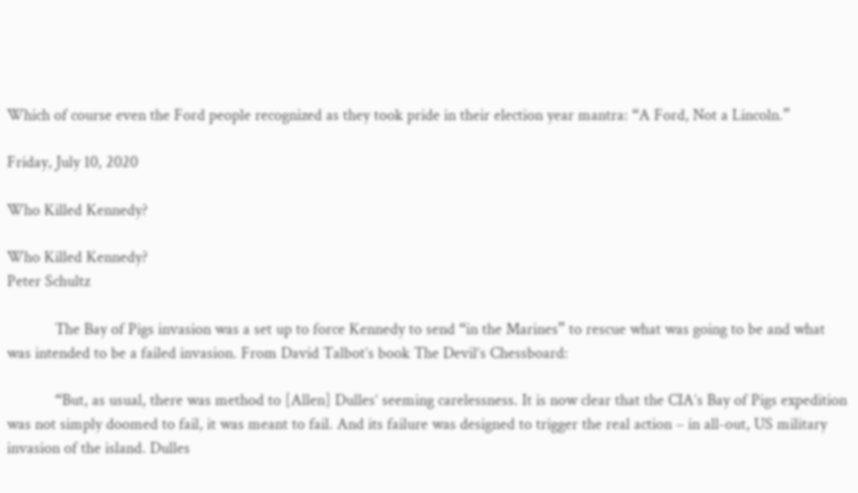Which of course even the Ford people recognized as they took pride in their election year mantra: “A Ford, Not a Lincoln.”

Friday, July 10, 2020

Who Killed Kennedy?

Who Killed Kennedy?
Peter Schultz

            The Bay of Pigs invasion was a set up to force Kennedy to send “in the Marines” to rescue what was going to be and what was intended to be a failed invasion. From David Talbot’s book The Devil’s Chessboard:

            “But, as usual, there was method to [Allen] Dulles’ seeming carelessness. It is now clear that the CIA’s Bay of Pigs expedition was not simply doomed to fail, it was meant to fail. And its failure was designed to trigger the real action – in all-out, US military invasion of the island. Dulles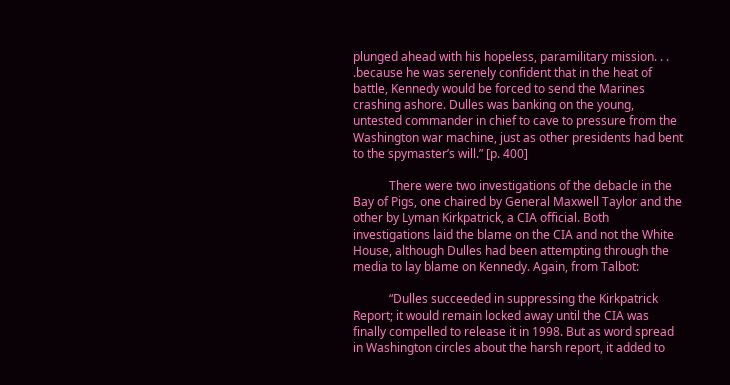plunged ahead with his hopeless, paramilitary mission. . . .because he was serenely confident that in the heat of battle, Kennedy would be forced to send the Marines crashing ashore. Dulles was banking on the young, untested commander in chief to cave to pressure from the Washington war machine, just as other presidents had bent to the spymaster’s will.” [p. 400]

            There were two investigations of the debacle in the Bay of Pigs, one chaired by General Maxwell Taylor and the other by Lyman Kirkpatrick, a CIA official. Both investigations laid the blame on the CIA and not the White House, although Dulles had been attempting through the media to lay blame on Kennedy. Again, from Talbot:

            “Dulles succeeded in suppressing the Kirkpatrick Report; it would remain locked away until the CIA was finally compelled to release it in 1998. But as word spread in Washington circles about the harsh report, it added to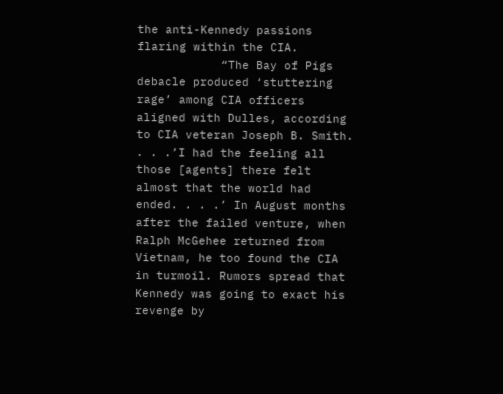the anti-Kennedy passions flaring within the CIA.
            “The Bay of Pigs debacle produced ‘stuttering rage’ among CIA officers aligned with Dulles, according to CIA veteran Joseph B. Smith. . . .’I had the feeling all those [agents] there felt almost that the world had ended. . . .’ In August months after the failed venture, when Ralph McGehee returned from Vietnam, he too found the CIA in turmoil. Rumors spread that Kennedy was going to exact his revenge by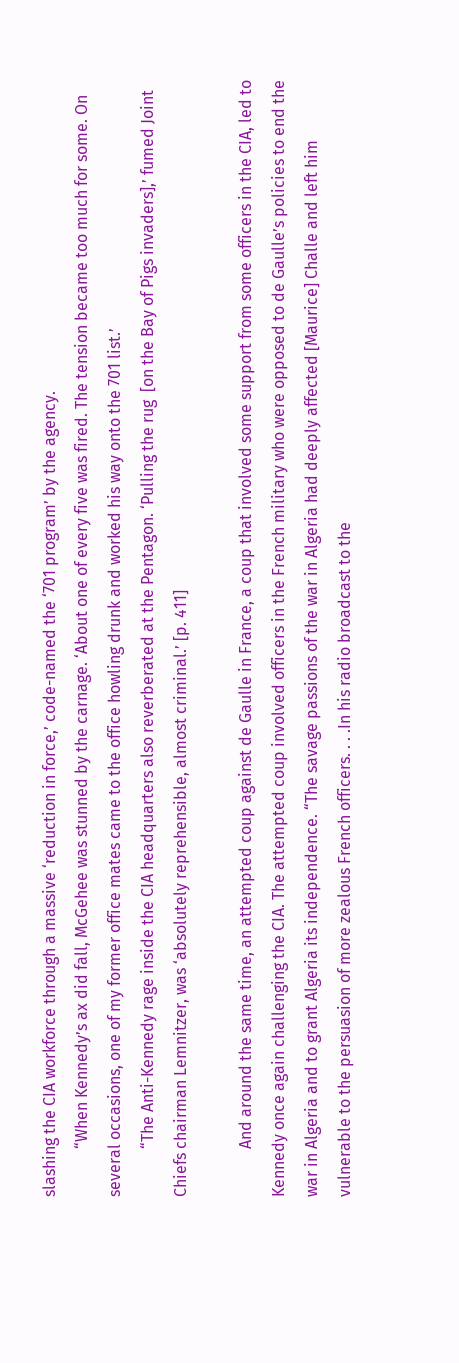slashing the CIA workforce through a massive ‘reduction in force,’ code-named the ‘701 program’ by the agency.
            “When Kennedy’s ax did fall, McGehee was stunned by the carnage. ‘About one of every five was fired. The tension became too much for some. On several occasions, one of my former office mates came to the office howling drunk and worked his way onto the 701 list.’
            “The Anti-Kennedy rage inside the CIA headquarters also reverberated at the Pentagon. ‘Pulling the rug  [on the Bay of Pigs invaders],’ fumed Joint Chiefs chairman Lemnitzer, was ‘absolutely reprehensible, almost criminal.’ [p. 411]

            And around the same time, an attempted coup against de Gaulle in France, a coup that involved some support from some officers in the CIA, led to Kennedy once again challenging the CIA. The attempted coup involved officers in the French military who were opposed to de Gaulle’s policies to end the war in Algeria and to grant Algeria its independence. “The savage passions of the war in Algeria had deeply affected [Maurice] Challe and left him vulnerable to the persuasion of more zealous French officers. . . .In his radio broadcast to the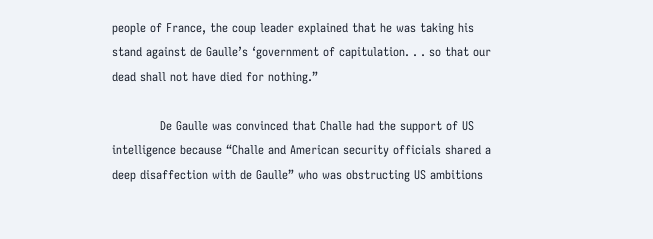people of France, the coup leader explained that he was taking his stand against de Gaulle’s ‘government of capitulation. . . so that our dead shall not have died for nothing.”

            De Gaulle was convinced that Challe had the support of US intelligence because “Challe and American security officials shared a deep disaffection with de Gaulle” who was obstructing US ambitions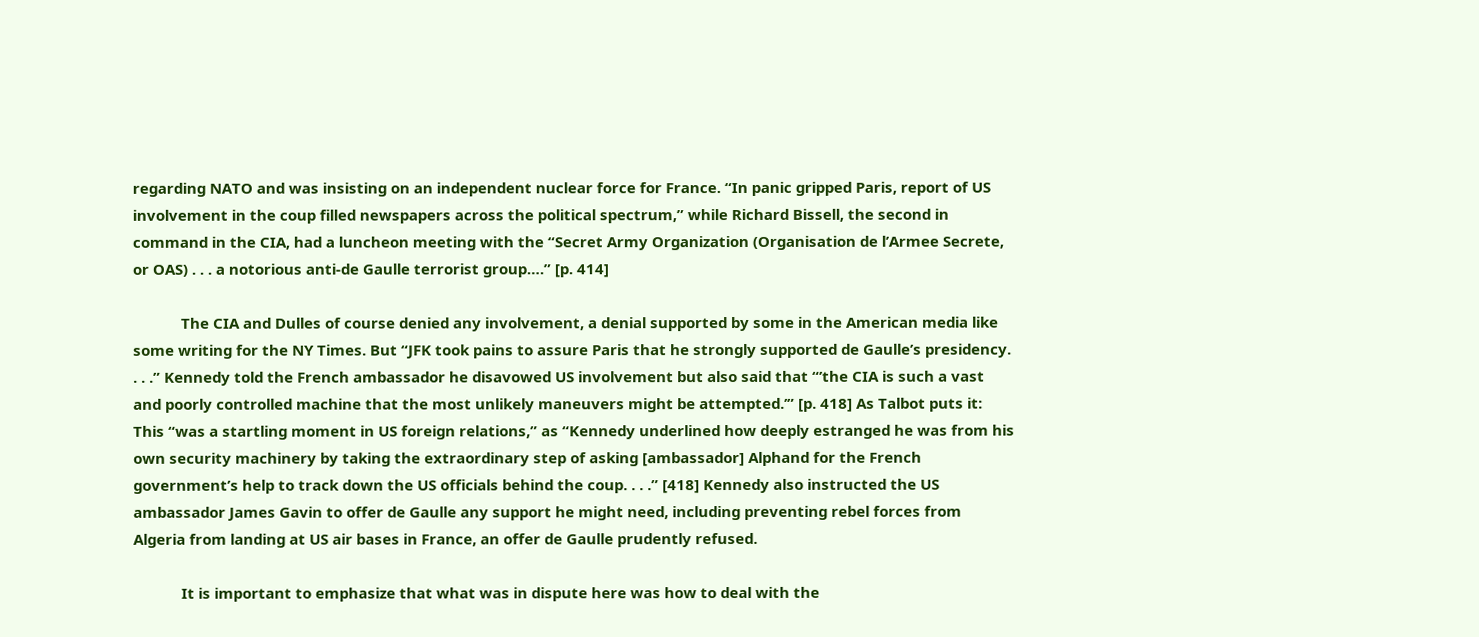regarding NATO and was insisting on an independent nuclear force for France. “In panic gripped Paris, report of US involvement in the coup filled newspapers across the political spectrum,” while Richard Bissell, the second in command in the CIA, had a luncheon meeting with the “Secret Army Organization (Organisation de l’Armee Secrete, or OAS) . . . a notorious anti-de Gaulle terrorist group….” [p. 414]

            The CIA and Dulles of course denied any involvement, a denial supported by some in the American media like some writing for the NY Times. But “JFK took pains to assure Paris that he strongly supported de Gaulle’s presidency. . . .” Kennedy told the French ambassador he disavowed US involvement but also said that “’the CIA is such a vast and poorly controlled machine that the most unlikely maneuvers might be attempted.’” [p. 418] As Talbot puts it: This “was a startling moment in US foreign relations,” as “Kennedy underlined how deeply estranged he was from his own security machinery by taking the extraordinary step of asking [ambassador] Alphand for the French government’s help to track down the US officials behind the coup. . . .” [418] Kennedy also instructed the US ambassador James Gavin to offer de Gaulle any support he might need, including preventing rebel forces from Algeria from landing at US air bases in France, an offer de Gaulle prudently refused.

            It is important to emphasize that what was in dispute here was how to deal with the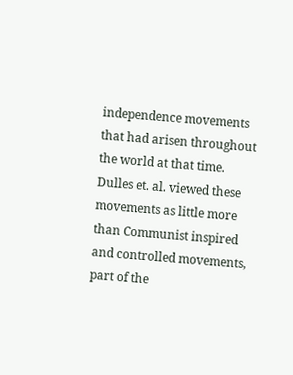independence movements that had arisen throughout the world at that time. Dulles et. al. viewed these movements as little more than Communist inspired and controlled movements, part of the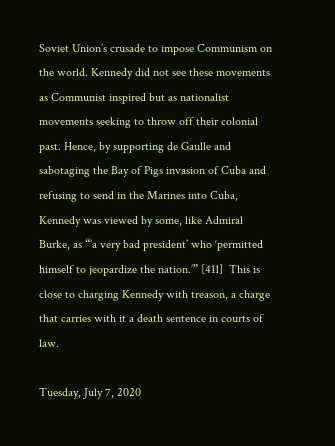Soviet Union’s crusade to impose Communism on the world. Kennedy did not see these movements as Communist inspired but as nationalist movements seeking to throw off their colonial past. Hence, by supporting de Gaulle and sabotaging the Bay of Pigs invasion of Cuba and refusing to send in the Marines into Cuba, Kennedy was viewed by some, like Admiral Burke, as “’a very bad president’ who ‘permitted himself to jeopardize the nation.’” [411]  This is close to charging Kennedy with treason, a charge that carries with it a death sentence in courts of law.

Tuesday, July 7, 2020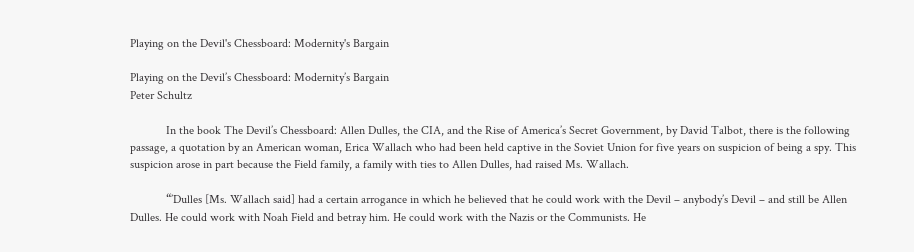Playing on the Devil's Chessboard: Modernity's Bargain

Playing on the Devil’s Chessboard: Modernity’s Bargain
Peter Schultz

            In the book The Devil’s Chessboard: Allen Dulles, the CIA, and the Rise of America’s Secret Government, by David Talbot, there is the following passage, a quotation by an American woman, Erica Wallach who had been held captive in the Soviet Union for five years on suspicion of being a spy. This suspicion arose in part because the Field family, a family with ties to Allen Dulles, had raised Ms. Wallach.

            “’Dulles [Ms. Wallach said] had a certain arrogance in which he believed that he could work with the Devil – anybody’s Devil – and still be Allen Dulles. He could work with Noah Field and betray him. He could work with the Nazis or the Communists. He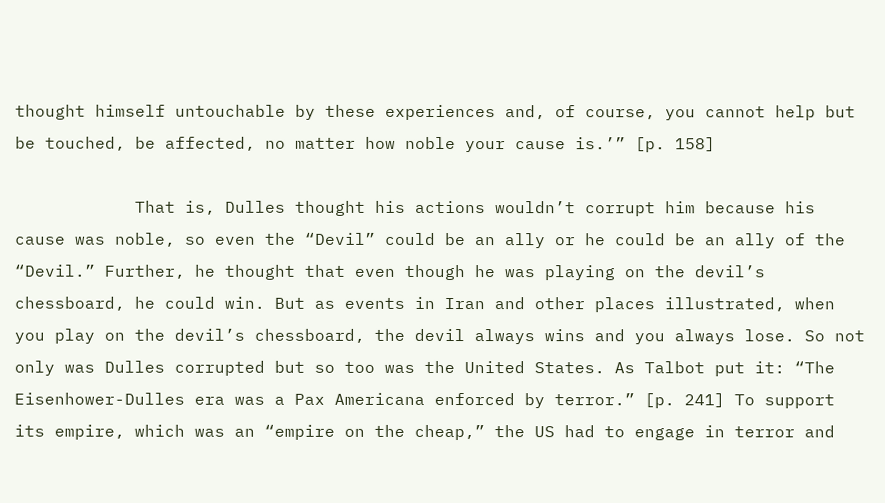thought himself untouchable by these experiences and, of course, you cannot help but be touched, be affected, no matter how noble your cause is.’” [p. 158]

            That is, Dulles thought his actions wouldn’t corrupt him because his cause was noble, so even the “Devil” could be an ally or he could be an ally of the “Devil.” Further, he thought that even though he was playing on the devil’s chessboard, he could win. But as events in Iran and other places illustrated, when you play on the devil’s chessboard, the devil always wins and you always lose. So not only was Dulles corrupted but so too was the United States. As Talbot put it: “The Eisenhower-Dulles era was a Pax Americana enforced by terror.” [p. 241] To support its empire, which was an “empire on the cheap,” the US had to engage in terror and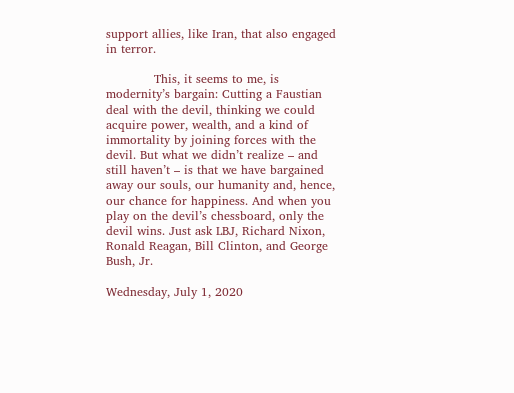support allies, like Iran, that also engaged in terror.

            This, it seems to me, is modernity’s bargain: Cutting a Faustian deal with the devil, thinking we could acquire power, wealth, and a kind of immortality by joining forces with the devil. But what we didn’t realize – and still haven’t – is that we have bargained away our souls, our humanity and, hence, our chance for happiness. And when you play on the devil’s chessboard, only the devil wins. Just ask LBJ, Richard Nixon, Ronald Reagan, Bill Clinton, and George Bush, Jr.

Wednesday, July 1, 2020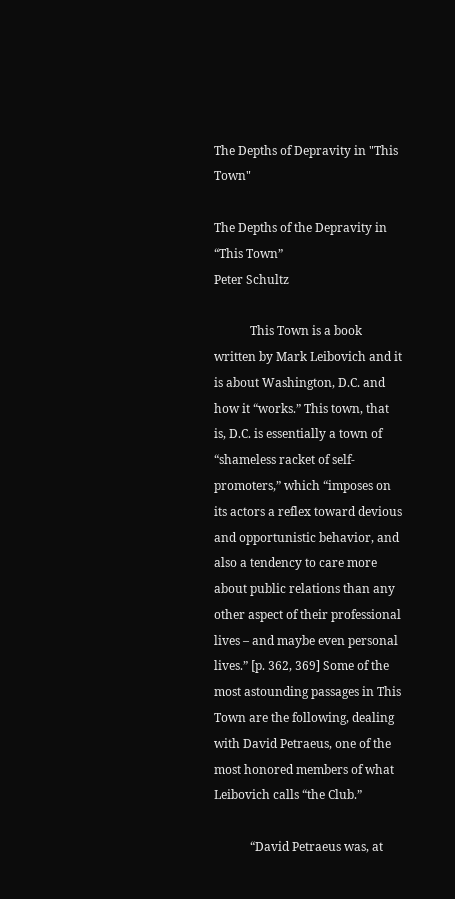The Depths of Depravity in "This Town"

The Depths of the Depravity in “This Town”
Peter Schultz

            This Town is a book written by Mark Leibovich and it is about Washington, D.C. and how it “works.” This town, that is, D.C. is essentially a town of  “shameless racket of self-promoters,” which “imposes on its actors a reflex toward devious and opportunistic behavior, and also a tendency to care more about public relations than any other aspect of their professional lives – and maybe even personal lives.” [p. 362, 369] Some of the most astounding passages in This Town are the following, dealing with David Petraeus, one of the most honored members of what Leibovich calls “the Club.”

            “David Petraeus was, at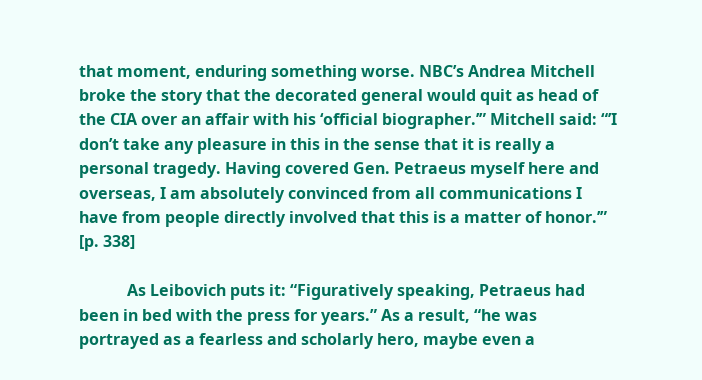that moment, enduring something worse. NBC’s Andrea Mitchell broke the story that the decorated general would quit as head of the CIA over an affair with his ‘official biographer.’” Mitchell said: “’I don’t take any pleasure in this in the sense that it is really a personal tragedy. Having covered Gen. Petraeus myself here and overseas, I am absolutely convinced from all communications I have from people directly involved that this is a matter of honor.’” [p. 338]

            As Leibovich puts it: “Figuratively speaking, Petraeus had been in bed with the press for years.” As a result, “he was portrayed as a fearless and scholarly hero, maybe even a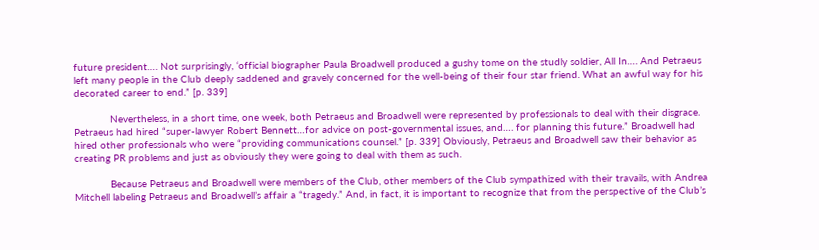future president…. Not surprisingly, ‘official biographer Paula Broadwell produced a gushy tome on the studly soldier, All In…. And Petraeus left many people in the Club deeply saddened and gravely concerned for the well-being of their four star friend. What an awful way for his decorated career to end.” [p. 339]

            Nevertheless, in a short time, one week, both Petraeus and Broadwell were represented by professionals to deal with their disgrace. Petraeus had hired “super-lawyer Robert Bennett…for advice on post-governmental issues, and…. for planning this future.” Broadwell had hired other professionals who were “providing communications counsel.” [p. 339] Obviously, Petraeus and Broadwell saw their behavior as creating PR problems and just as obviously they were going to deal with them as such.

            Because Petraeus and Broadwell were members of the Club, other members of the Club sympathized with their travails, with Andrea Mitchell labeling Petraeus and Broadwell’s affair a “tragedy.” And, in fact, it is important to recognize that from the perspective of the Club’s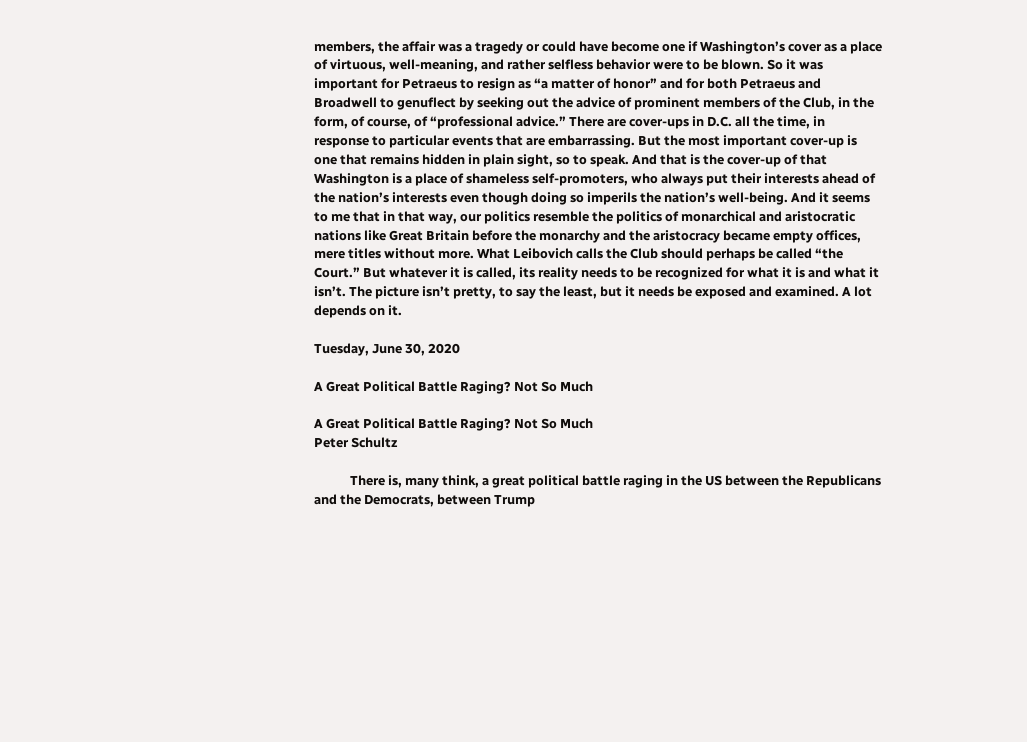members, the affair was a tragedy or could have become one if Washington’s cover as a place of virtuous, well-meaning, and rather selfless behavior were to be blown. So it was important for Petraeus to resign as “a matter of honor” and for both Petraeus and Broadwell to genuflect by seeking out the advice of prominent members of the Club, in the form, of course, of “professional advice.” There are cover-ups in D.C. all the time, in response to particular events that are embarrassing. But the most important cover-up is one that remains hidden in plain sight, so to speak. And that is the cover-up of that Washington is a place of shameless self-promoters, who always put their interests ahead of the nation’s interests even though doing so imperils the nation’s well-being. And it seems to me that in that way, our politics resemble the politics of monarchical and aristocratic nations like Great Britain before the monarchy and the aristocracy became empty offices, mere titles without more. What Leibovich calls the Club should perhaps be called “the Court.” But whatever it is called, its reality needs to be recognized for what it is and what it isn’t. The picture isn’t pretty, to say the least, but it needs be exposed and examined. A lot depends on it.

Tuesday, June 30, 2020

A Great Political Battle Raging? Not So Much

A Great Political Battle Raging? Not So Much
Peter Schultz

            There is, many think, a great political battle raging in the US between the Republicans and the Democrats, between Trump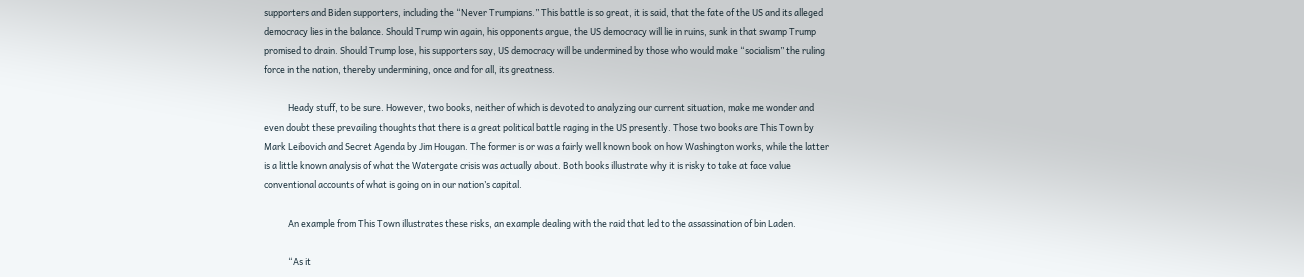supporters and Biden supporters, including the “Never Trumpians.” This battle is so great, it is said, that the fate of the US and its alleged democracy lies in the balance. Should Trump win again, his opponents argue, the US democracy will lie in ruins, sunk in that swamp Trump promised to drain. Should Trump lose, his supporters say, US democracy will be undermined by those who would make “socialism” the ruling force in the nation, thereby undermining, once and for all, its greatness.

            Heady stuff, to be sure. However, two books, neither of which is devoted to analyzing our current situation, make me wonder and even doubt these prevailing thoughts that there is a great political battle raging in the US presently. Those two books are This Town by Mark Leibovich and Secret Agenda by Jim Hougan. The former is or was a fairly well known book on how Washington works, while the latter is a little known analysis of what the Watergate crisis was actually about. Both books illustrate why it is risky to take at face value conventional accounts of what is going on in our nation’s capital.

            An example from This Town illustrates these risks, an example dealing with the raid that led to the assassination of bin Laden.

            “As it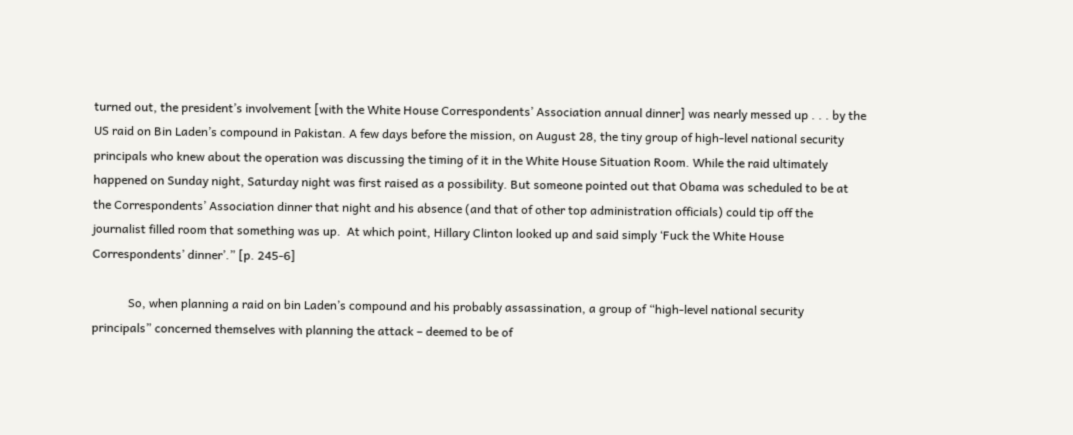turned out, the president’s involvement [with the White House Correspondents’ Association annual dinner] was nearly messed up . . . by the US raid on Bin Laden’s compound in Pakistan. A few days before the mission, on August 28, the tiny group of high-level national security principals who knew about the operation was discussing the timing of it in the White House Situation Room. While the raid ultimately happened on Sunday night, Saturday night was first raised as a possibility. But someone pointed out that Obama was scheduled to be at the Correspondents’ Association dinner that night and his absence (and that of other top administration officials) could tip off the journalist filled room that something was up.  At which point, Hillary Clinton looked up and said simply ‘Fuck the White House Correspondents’ dinner’.” [p. 245-6]

            So, when planning a raid on bin Laden’s compound and his probably assassination, a group of “high-level national security principals” concerned themselves with planning the attack – deemed to be of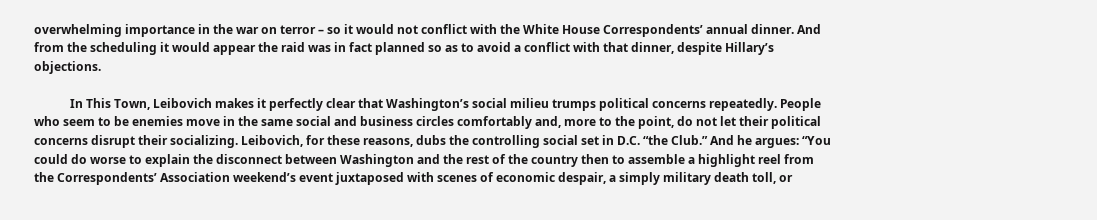overwhelming importance in the war on terror – so it would not conflict with the White House Correspondents’ annual dinner. And from the scheduling it would appear the raid was in fact planned so as to avoid a conflict with that dinner, despite Hillary’s objections.

            In This Town, Leibovich makes it perfectly clear that Washington’s social milieu trumps political concerns repeatedly. People who seem to be enemies move in the same social and business circles comfortably and, more to the point, do not let their political concerns disrupt their socializing. Leibovich, for these reasons, dubs the controlling social set in D.C. “the Club.” And he argues: “You could do worse to explain the disconnect between Washington and the rest of the country then to assemble a highlight reel from the Correspondents’ Association weekend’s event juxtaposed with scenes of economic despair, a simply military death toll, or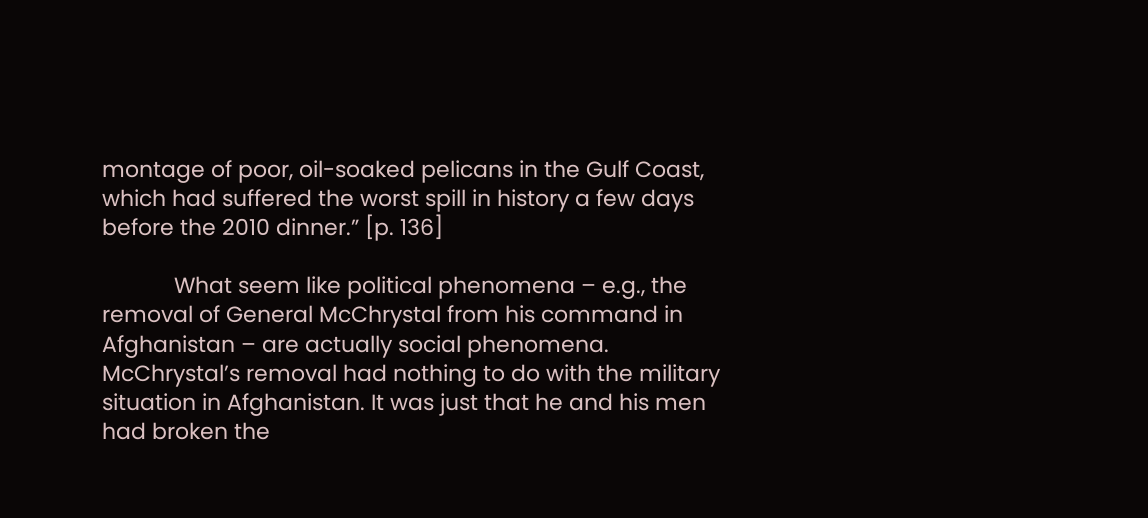montage of poor, oil-soaked pelicans in the Gulf Coast, which had suffered the worst spill in history a few days before the 2010 dinner.” [p. 136]

            What seem like political phenomena – e.g., the removal of General McChrystal from his command in Afghanistan – are actually social phenomena. McChrystal’s removal had nothing to do with the military situation in Afghanistan. It was just that he and his men had broken the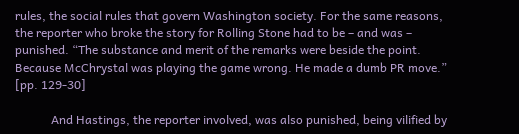rules, the social rules that govern Washington society. For the same reasons, the reporter who broke the story for Rolling Stone had to be – and was – punished. “The substance and merit of the remarks were beside the point. Because McChrystal was playing the game wrong. He made a dumb PR move.” [pp. 129-30]

            And Hastings, the reporter involved, was also punished, being vilified by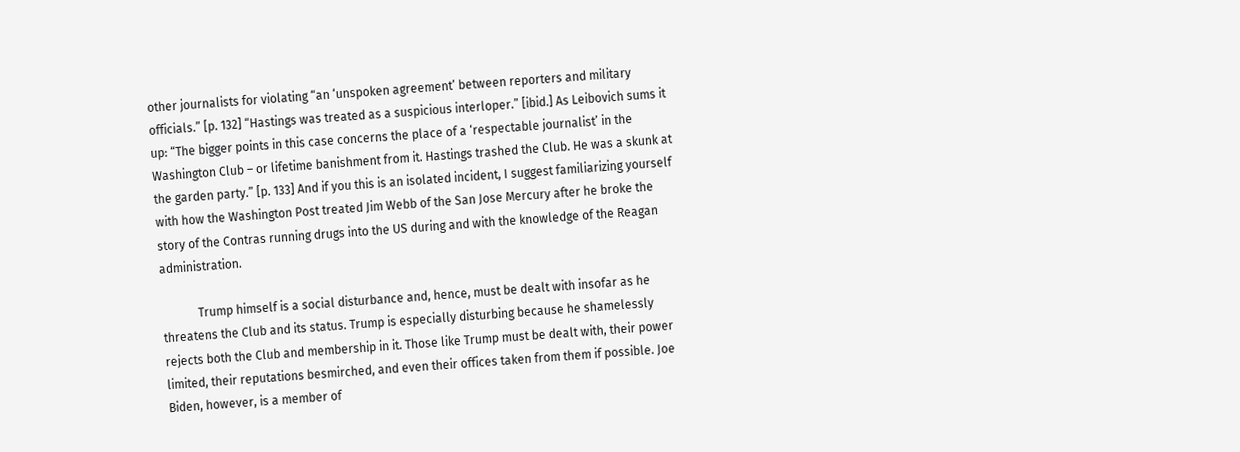other journalists for violating “an ‘unspoken agreement’ between reporters and military officials.” [p. 132] “Hastings was treated as a suspicious interloper.” [ibid.] As Leibovich sums it up: “The bigger points in this case concerns the place of a ‘respectable journalist’ in the Washington Club – or lifetime banishment from it. Hastings trashed the Club. He was a skunk at the garden party.” [p. 133] And if you this is an isolated incident, I suggest familiarizing yourself with how the Washington Post treated Jim Webb of the San Jose Mercury after he broke the story of the Contras running drugs into the US during and with the knowledge of the Reagan administration.

            Trump himself is a social disturbance and, hence, must be dealt with insofar as he threatens the Club and its status. Trump is especially disturbing because he shamelessly rejects both the Club and membership in it. Those like Trump must be dealt with, their power limited, their reputations besmirched, and even their offices taken from them if possible. Joe Biden, however, is a member of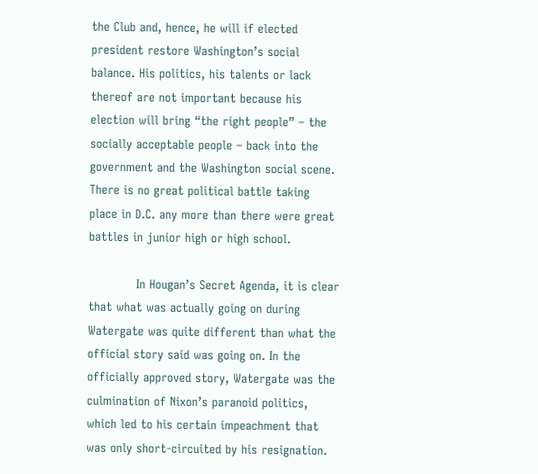the Club and, hence, he will if elected president restore Washington’s social balance. His politics, his talents or lack thereof are not important because his election will bring “the right people” – the socially acceptable people – back into the government and the Washington social scene. There is no great political battle taking place in D.C. any more than there were great battles in junior high or high school.

            In Hougan’s Secret Agenda, it is clear that what was actually going on during Watergate was quite different than what the official story said was going on. In the officially approved story, Watergate was the culmination of Nixon’s paranoid politics, which led to his certain impeachment that was only short-circuited by his resignation.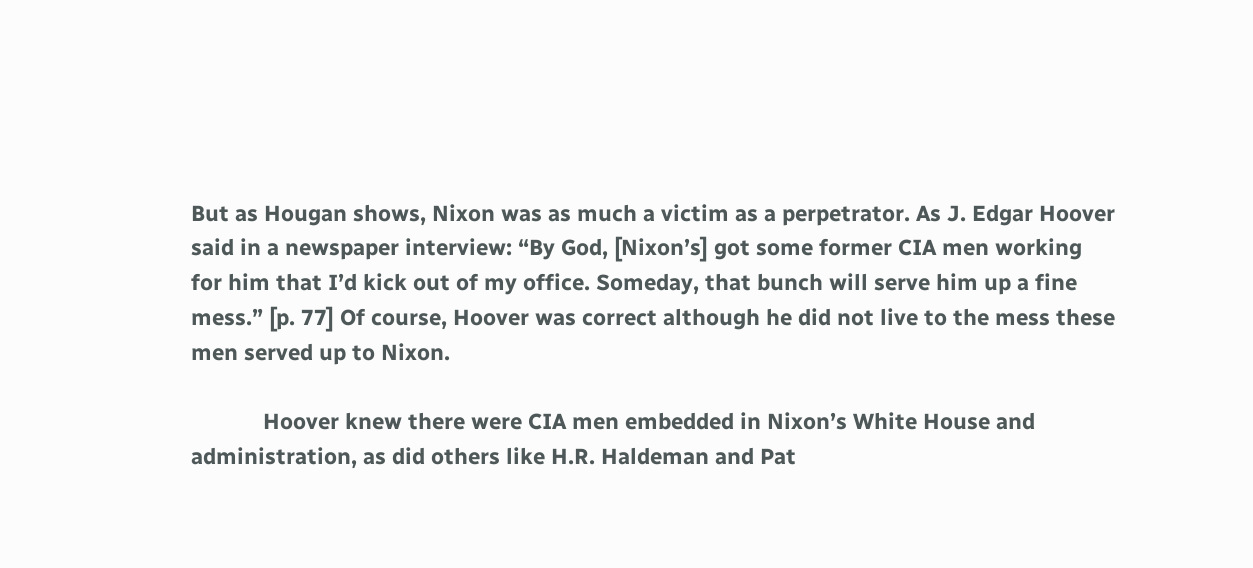But as Hougan shows, Nixon was as much a victim as a perpetrator. As J. Edgar Hoover said in a newspaper interview: “By God, [Nixon’s] got some former CIA men working for him that I’d kick out of my office. Someday, that bunch will serve him up a fine mess.” [p. 77] Of course, Hoover was correct although he did not live to the mess these men served up to Nixon.

            Hoover knew there were CIA men embedded in Nixon’s White House and administration, as did others like H.R. Haldeman and Pat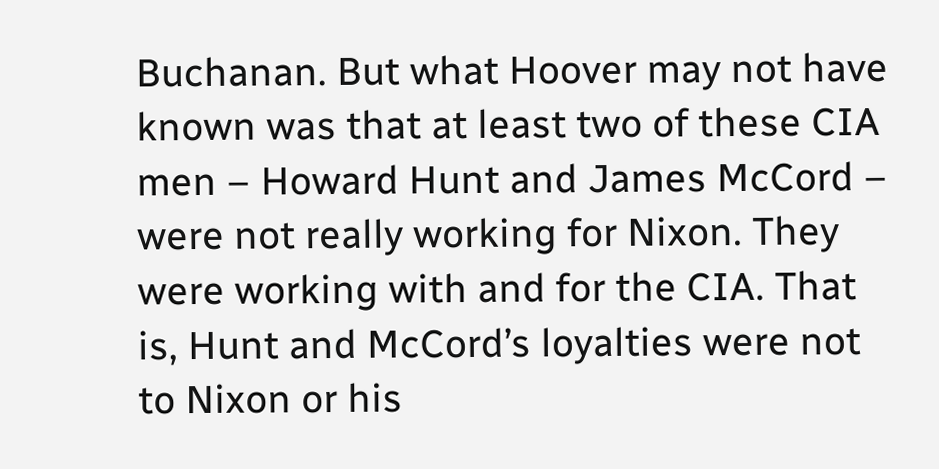Buchanan. But what Hoover may not have known was that at least two of these CIA men – Howard Hunt and James McCord – were not really working for Nixon. They were working with and for the CIA. That is, Hunt and McCord’s loyalties were not to Nixon or his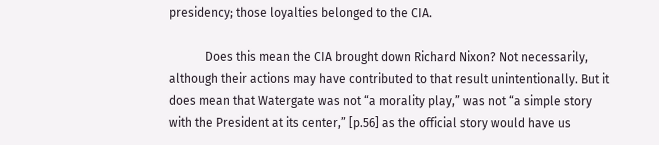presidency; those loyalties belonged to the CIA.

            Does this mean the CIA brought down Richard Nixon? Not necessarily, although their actions may have contributed to that result unintentionally. But it does mean that Watergate was not “a morality play,” was not “a simple story with the President at its center,” [p.56] as the official story would have us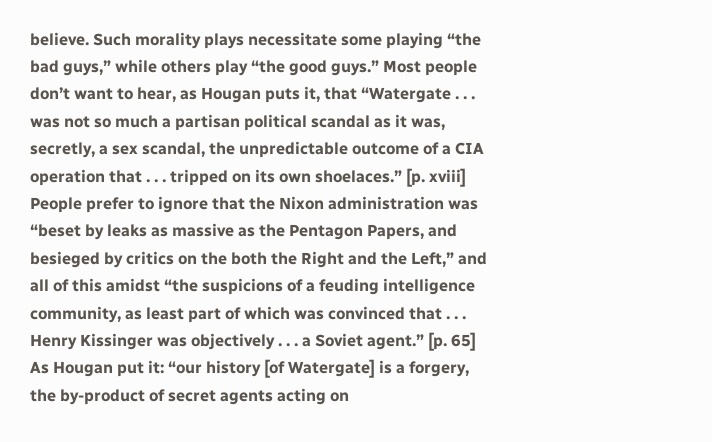believe. Such morality plays necessitate some playing “the bad guys,” while others play “the good guys.” Most people don’t want to hear, as Hougan puts it, that “Watergate . . . was not so much a partisan political scandal as it was, secretly, a sex scandal, the unpredictable outcome of a CIA operation that . . . tripped on its own shoelaces.” [p. xviii] People prefer to ignore that the Nixon administration was “beset by leaks as massive as the Pentagon Papers, and besieged by critics on the both the Right and the Left,” and all of this amidst “the suspicions of a feuding intelligence community, as least part of which was convinced that . . . Henry Kissinger was objectively . . . a Soviet agent.” [p. 65] As Hougan put it: “our history [of Watergate] is a forgery, the by-product of secret agents acting on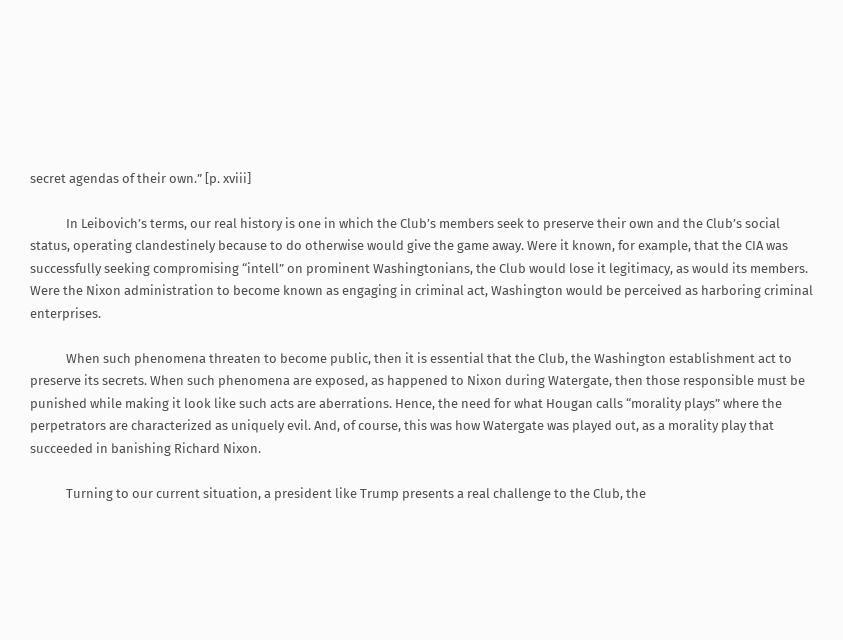secret agendas of their own.” [p. xviii]

            In Leibovich’s terms, our real history is one in which the Club’s members seek to preserve their own and the Club’s social status, operating clandestinely because to do otherwise would give the game away. Were it known, for example, that the CIA was successfully seeking compromising “intell” on prominent Washingtonians, the Club would lose it legitimacy, as would its members. Were the Nixon administration to become known as engaging in criminal act, Washington would be perceived as harboring criminal enterprises.

            When such phenomena threaten to become public, then it is essential that the Club, the Washington establishment act to preserve its secrets. When such phenomena are exposed, as happened to Nixon during Watergate, then those responsible must be punished while making it look like such acts are aberrations. Hence, the need for what Hougan calls “morality plays” where the perpetrators are characterized as uniquely evil. And, of course, this was how Watergate was played out, as a morality play that succeeded in banishing Richard Nixon.

            Turning to our current situation, a president like Trump presents a real challenge to the Club, the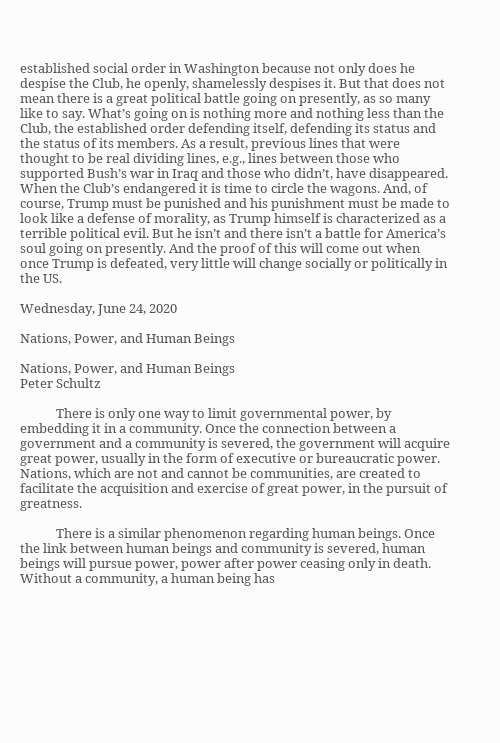established social order in Washington because not only does he despise the Club, he openly, shamelessly despises it. But that does not mean there is a great political battle going on presently, as so many like to say. What’s going on is nothing more and nothing less than the Club, the established order defending itself, defending its status and the status of its members. As a result, previous lines that were thought to be real dividing lines, e.g., lines between those who supported Bush’s war in Iraq and those who didn’t, have disappeared. When the Club’s endangered it is time to circle the wagons. And, of course, Trump must be punished and his punishment must be made to look like a defense of morality, as Trump himself is characterized as a terrible political evil. But he isn’t and there isn’t a battle for America’s soul going on presently. And the proof of this will come out when once Trump is defeated, very little will change socially or politically in the US.

Wednesday, June 24, 2020

Nations, Power, and Human Beings

Nations, Power, and Human Beings
Peter Schultz

            There is only one way to limit governmental power, by embedding it in a community. Once the connection between a government and a community is severed, the government will acquire great power, usually in the form of executive or bureaucratic power. Nations, which are not and cannot be communities, are created to facilitate the acquisition and exercise of great power, in the pursuit of greatness.

            There is a similar phenomenon regarding human beings. Once the link between human beings and community is severed, human beings will pursue power, power after power ceasing only in death. Without a community, a human being has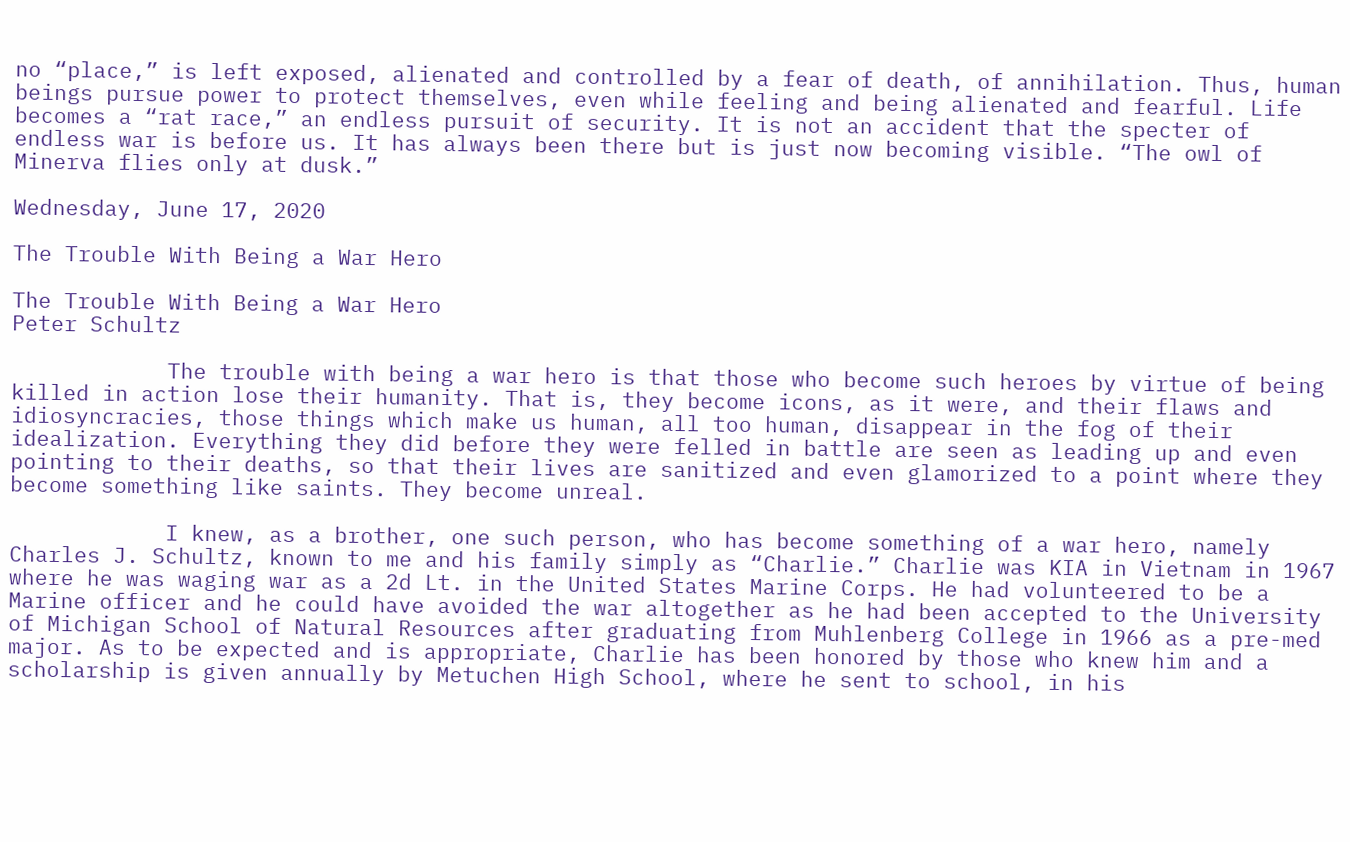no “place,” is left exposed, alienated and controlled by a fear of death, of annihilation. Thus, human beings pursue power to protect themselves, even while feeling and being alienated and fearful. Life becomes a “rat race,” an endless pursuit of security. It is not an accident that the specter of endless war is before us. It has always been there but is just now becoming visible. “The owl of Minerva flies only at dusk.”

Wednesday, June 17, 2020

The Trouble With Being a War Hero

The Trouble With Being a War Hero
Peter Schultz

            The trouble with being a war hero is that those who become such heroes by virtue of being killed in action lose their humanity. That is, they become icons, as it were, and their flaws and idiosyncracies, those things which make us human, all too human, disappear in the fog of their idealization. Everything they did before they were felled in battle are seen as leading up and even pointing to their deaths, so that their lives are sanitized and even glamorized to a point where they become something like saints. They become unreal.

            I knew, as a brother, one such person, who has become something of a war hero, namely Charles J. Schultz, known to me and his family simply as “Charlie.” Charlie was KIA in Vietnam in 1967 where he was waging war as a 2d Lt. in the United States Marine Corps. He had volunteered to be a Marine officer and he could have avoided the war altogether as he had been accepted to the University of Michigan School of Natural Resources after graduating from Muhlenberg College in 1966 as a pre-med major. As to be expected and is appropriate, Charlie has been honored by those who knew him and a scholarship is given annually by Metuchen High School, where he sent to school, in his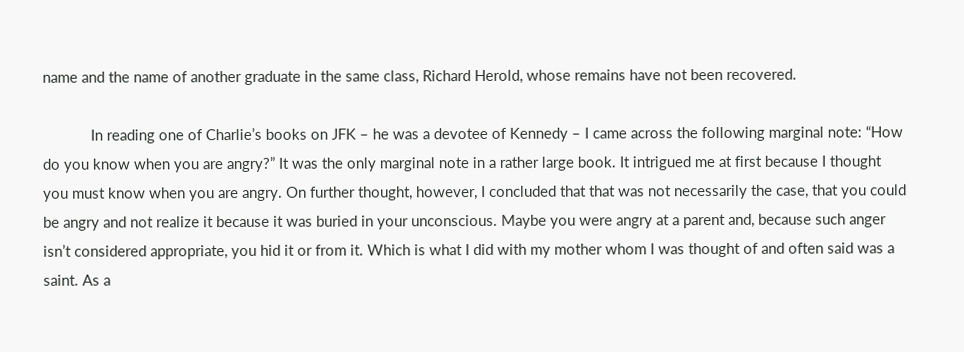name and the name of another graduate in the same class, Richard Herold, whose remains have not been recovered.

            In reading one of Charlie’s books on JFK – he was a devotee of Kennedy – I came across the following marginal note: “How do you know when you are angry?” It was the only marginal note in a rather large book. It intrigued me at first because I thought you must know when you are angry. On further thought, however, I concluded that that was not necessarily the case, that you could be angry and not realize it because it was buried in your unconscious. Maybe you were angry at a parent and, because such anger isn’t considered appropriate, you hid it or from it. Which is what I did with my mother whom I was thought of and often said was a saint. As a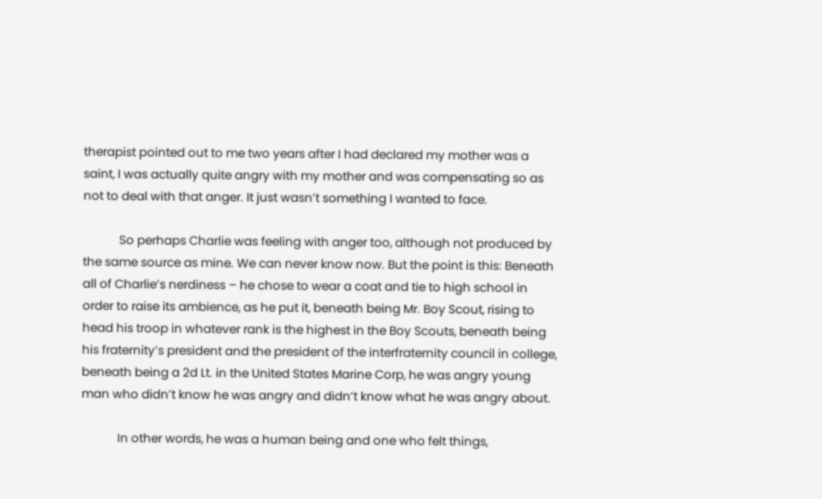therapist pointed out to me two years after I had declared my mother was a saint, I was actually quite angry with my mother and was compensating so as not to deal with that anger. It just wasn’t something I wanted to face.

            So perhaps Charlie was feeling with anger too, although not produced by the same source as mine. We can never know now. But the point is this: Beneath all of Charlie’s nerdiness – he chose to wear a coat and tie to high school in order to raise its ambience, as he put it, beneath being Mr. Boy Scout, rising to head his troop in whatever rank is the highest in the Boy Scouts, beneath being his fraternity’s president and the president of the interfraternity council in college, beneath being a 2d Lt. in the United States Marine Corp, he was angry young man who didn’t know he was angry and didn’t know what he was angry about.

            In other words, he was a human being and one who felt things,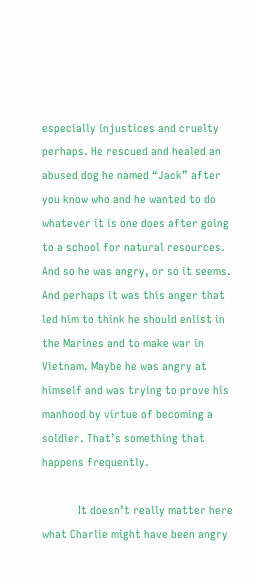especially injustices and cruelty perhaps. He rescued and healed an abused dog he named “Jack” after you know who and he wanted to do whatever it is one does after going to a school for natural resources. And so he was angry, or so it seems. And perhaps it was this anger that led him to think he should enlist in the Marines and to make war in Vietnam. Maybe he was angry at himself and was trying to prove his manhood by virtue of becoming a soldier. That’s something that happens frequently.

            It doesn’t really matter here what Charlie might have been angry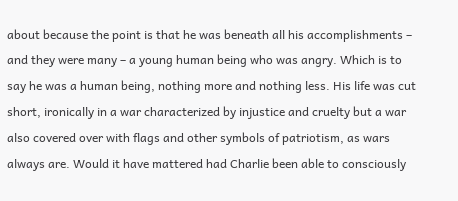about because the point is that he was beneath all his accomplishments – and they were many – a young human being who was angry. Which is to say he was a human being, nothing more and nothing less. His life was cut short, ironically in a war characterized by injustice and cruelty but a war also covered over with flags and other symbols of patriotism, as wars always are. Would it have mattered had Charlie been able to consciously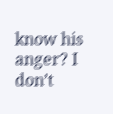know his anger? I don’t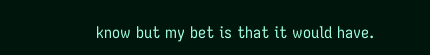know but my bet is that it would have.